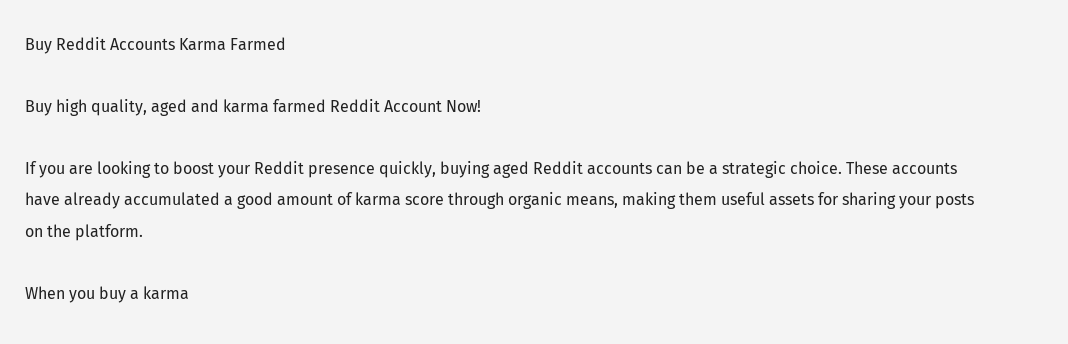Buy Reddit Accounts Karma Farmed

Buy high quality, aged and karma farmed Reddit Account Now!

If you are looking to boost your Reddit presence quickly, buying aged Reddit accounts can be a strategic choice. These accounts have already accumulated a good amount of karma score through organic means, making them useful assets for sharing your posts on the platform.

When you buy a karma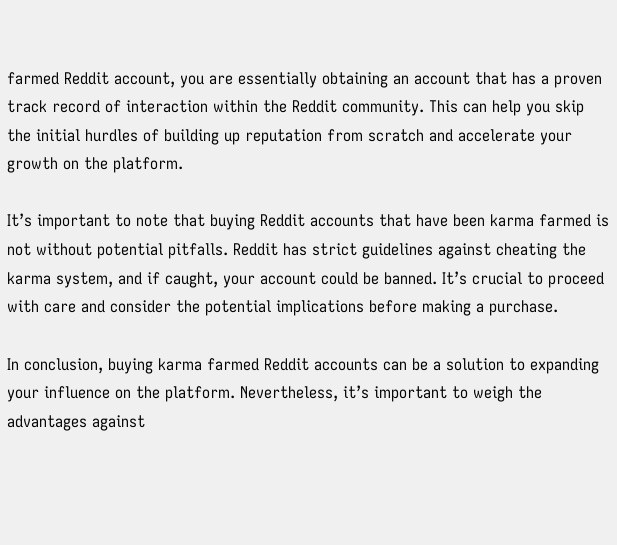farmed Reddit account, you are essentially obtaining an account that has a proven track record of interaction within the Reddit community. This can help you skip the initial hurdles of building up reputation from scratch and accelerate your growth on the platform.

It’s important to note that buying Reddit accounts that have been karma farmed is not without potential pitfalls. Reddit has strict guidelines against cheating the karma system, and if caught, your account could be banned. It’s crucial to proceed with care and consider the potential implications before making a purchase.

In conclusion, buying karma farmed Reddit accounts can be a solution to expanding your influence on the platform. Nevertheless, it’s important to weigh the advantages against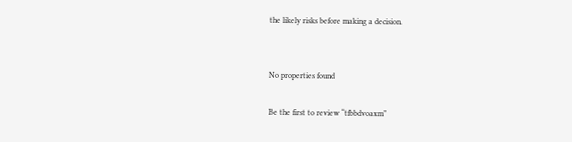the likely risks before making a decision.


No properties found

Be the first to review “tfbbdvoaxm”